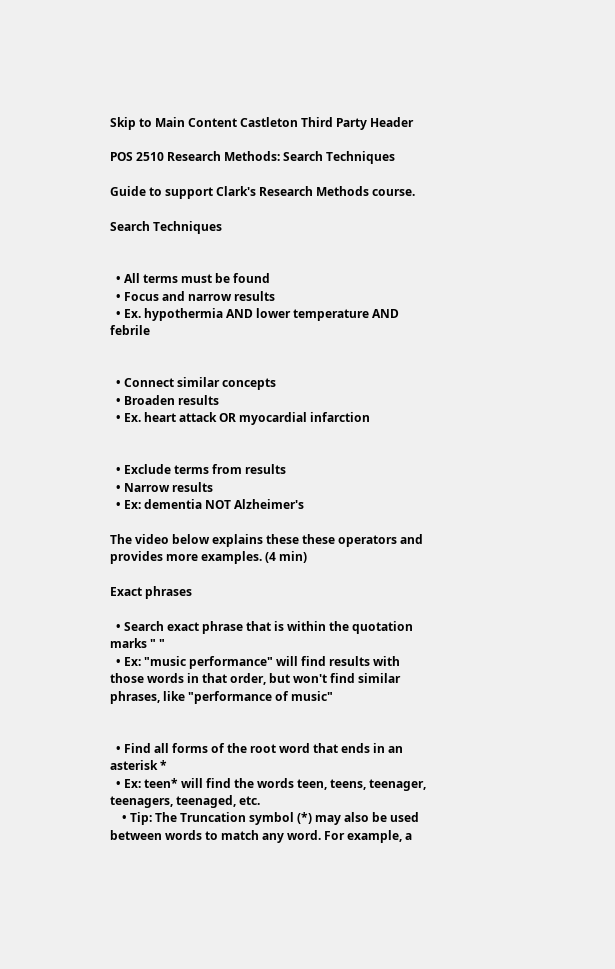Skip to Main Content Castleton Third Party Header

POS 2510 Research Methods: Search Techniques

Guide to support Clark's Research Methods course.

Search Techniques


  • All terms must be found
  • Focus and narrow results
  • Ex. hypothermia AND lower temperature AND febrile


  • Connect similar concepts
  • Broaden results
  • Ex. heart attack OR myocardial infarction


  • Exclude terms from results
  • Narrow results
  • Ex: dementia NOT Alzheimer's

The video below explains these these operators and provides more examples. (4 min)

Exact phrases

  • Search exact phrase that is within the quotation marks " "
  • Ex: "music performance" will find results with those words in that order, but won't find similar phrases, like "performance of music"


  • Find all forms of the root word that ends in an asterisk *
  • Ex: teen* will find the words teen, teens, teenager, teenagers, teenaged, etc.
    • Tip: The Truncation symbol (*) may also be used between words to match any word. For example, a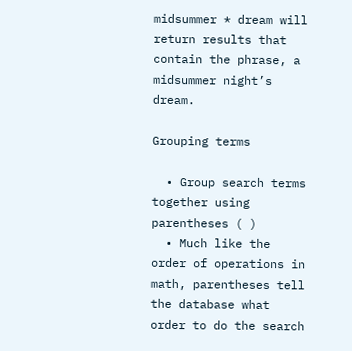midsummer * dream will return results that contain the phrase, a midsummer night’s dream.

Grouping terms

  • Group search terms together using parentheses ( )
  • Much like the order of operations in math, parentheses tell the database what order to do the search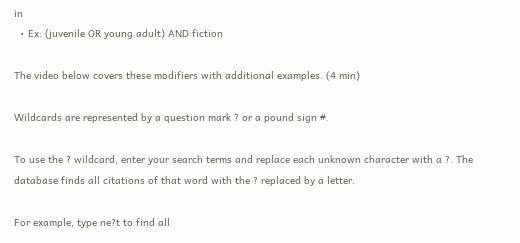in
  • Ex: (juvenile OR young adult) AND fiction

The video below covers these modifiers with additional examples. (4 min)

Wildcards are represented by a question mark ? or a pound sign #.

To use the ? wildcard, enter your search terms and replace each unknown character with a ?. The database finds all citations of that word with the ? replaced by a letter.

For example, type ne?t to find all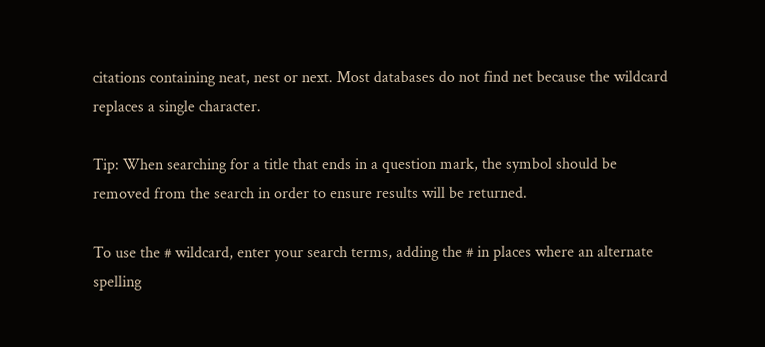citations containing neat, nest or next. Most databases do not find net because the wildcard replaces a single character.

Tip: When searching for a title that ends in a question mark, the symbol should be removed from the search in order to ensure results will be returned.

To use the # wildcard, enter your search terms, adding the # in places where an alternate spelling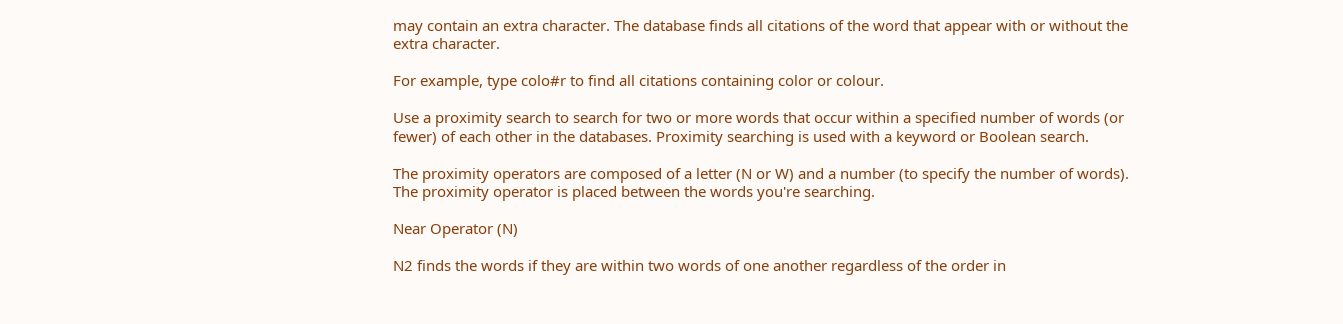may contain an extra character. The database finds all citations of the word that appear with or without the extra character.

For example, type colo#r to find all citations containing color or colour.

Use a proximity search to search for two or more words that occur within a specified number of words (or fewer) of each other in the databases. Proximity searching is used with a keyword or Boolean search.

The proximity operators are composed of a letter (N or W) and a number (to specify the number of words). The proximity operator is placed between the words you're searching.

Near Operator (N)

N2 finds the words if they are within two words of one another regardless of the order in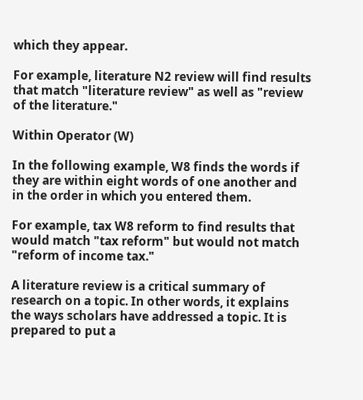which they appear.

For example, literature N2 review will find results that match "literature review" as well as "review of the literature."

Within Operator (W)

In the following example, W8 finds the words if they are within eight words of one another and in the order in which you entered them.

For example, tax W8 reform to find results that would match "tax reform" but would not match "reform of income tax."

A literature review is a critical summary of research on a topic. In other words, it explains the ways scholars have addressed a topic. It is prepared to put a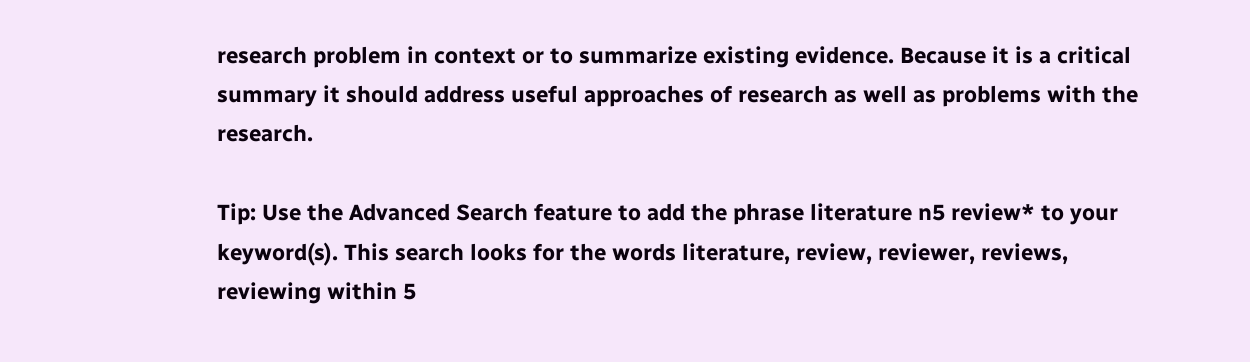research problem in context or to summarize existing evidence. Because it is a critical summary it should address useful approaches of research as well as problems with the research.

Tip: Use the Advanced Search feature to add the phrase literature n5 review* to your keyword(s). This search looks for the words literature, review, reviewer, reviews, reviewing within 5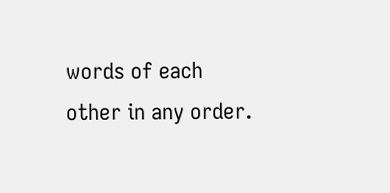words of each other in any order.